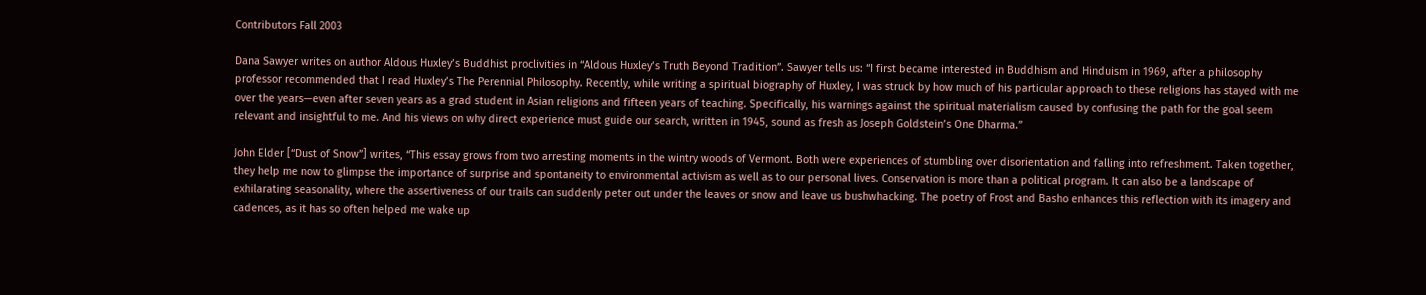Contributors Fall 2003

Dana Sawyer writes on author Aldous Huxley’s Buddhist proclivities in “Aldous Huxley’s Truth Beyond Tradition”. Sawyer tells us: “I first became interested in Buddhism and Hinduism in 1969, after a philosophy professor recommended that I read Huxley’s The Perennial Philosophy. Recently, while writing a spiritual biography of Huxley, I was struck by how much of his particular approach to these religions has stayed with me over the years—even after seven years as a grad student in Asian religions and fifteen years of teaching. Specifically, his warnings against the spiritual materialism caused by confusing the path for the goal seem relevant and insightful to me. And his views on why direct experience must guide our search, written in 1945, sound as fresh as Joseph Goldstein’s One Dharma.”

John Elder [“Dust of Snow”] writes, “This essay grows from two arresting moments in the wintry woods of Vermont. Both were experiences of stumbling over disorientation and falling into refreshment. Taken together, they help me now to glimpse the importance of surprise and spontaneity to environmental activism as well as to our personal lives. Conservation is more than a political program. It can also be a landscape of exhilarating seasonality, where the assertiveness of our trails can suddenly peter out under the leaves or snow and leave us bushwhacking. The poetry of Frost and Basho enhances this reflection with its imagery and cadences, as it has so often helped me wake up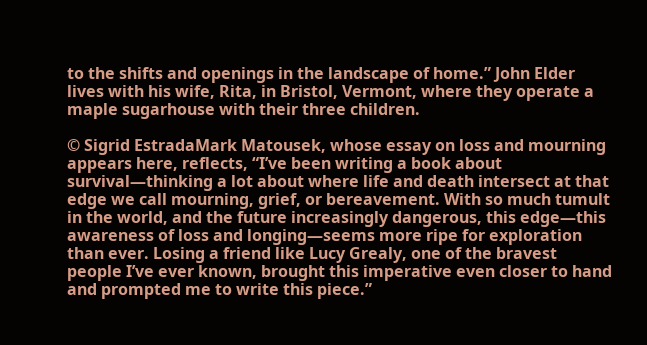to the shifts and openings in the landscape of home.” John Elder lives with his wife, Rita, in Bristol, Vermont, where they operate a maple sugarhouse with their three children.

© Sigrid EstradaMark Matousek, whose essay on loss and mourning appears here, reflects, “I’ve been writing a book about survival—thinking a lot about where life and death intersect at that edge we call mourning, grief, or bereavement. With so much tumult in the world, and the future increasingly dangerous, this edge—this awareness of loss and longing—seems more ripe for exploration than ever. Losing a friend like Lucy Grealy, one of the bravest people I’ve ever known, brought this imperative even closer to hand and prompted me to write this piece.”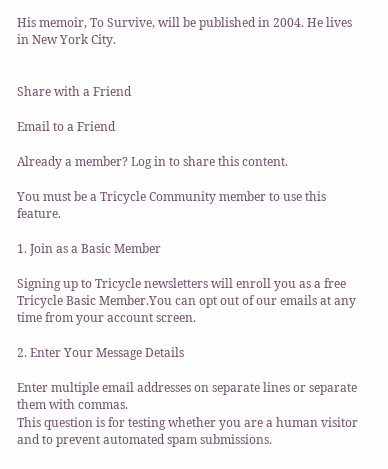His memoir, To Survive, will be published in 2004. He lives in New York City.


Share with a Friend

Email to a Friend

Already a member? Log in to share this content.

You must be a Tricycle Community member to use this feature.

1. Join as a Basic Member

Signing up to Tricycle newsletters will enroll you as a free Tricycle Basic Member.You can opt out of our emails at any time from your account screen.

2. Enter Your Message Details

Enter multiple email addresses on separate lines or separate them with commas.
This question is for testing whether you are a human visitor and to prevent automated spam submissions.